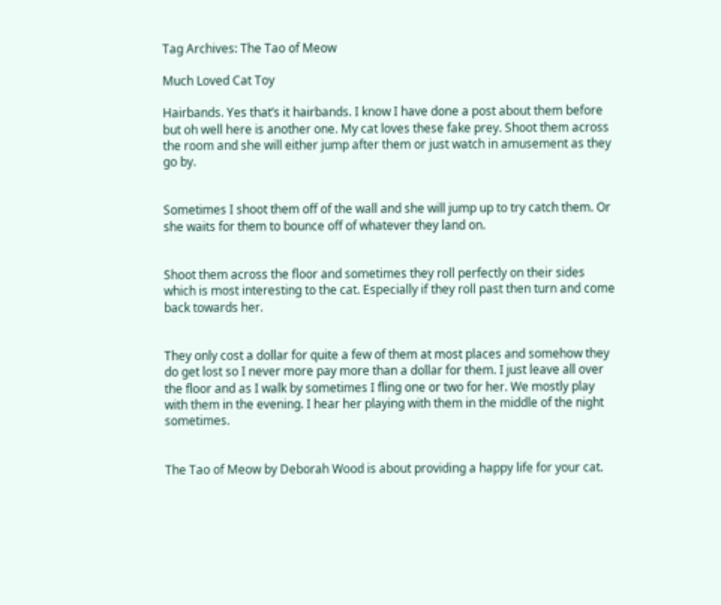Tag Archives: The Tao of Meow

Much Loved Cat Toy

Hairbands. Yes that’s it hairbands. I know I have done a post about them before but oh well here is another one. My cat loves these fake prey. Shoot them across the room and she will either jump after them or just watch in amusement as they go by.


Sometimes I shoot them off of the wall and she will jump up to try catch them. Or she waits for them to bounce off of whatever they land on.


Shoot them across the floor and sometimes they roll perfectly on their sides which is most interesting to the cat. Especially if they roll past then turn and come back towards her.


They only cost a dollar for quite a few of them at most places and somehow they do get lost so I never more pay more than a dollar for them. I just leave all over the floor and as I walk by sometimes I fling one or two for her. We mostly play with them in the evening. I hear her playing with them in the middle of the night sometimes.


The Tao of Meow by Deborah Wood is about providing a happy life for your cat.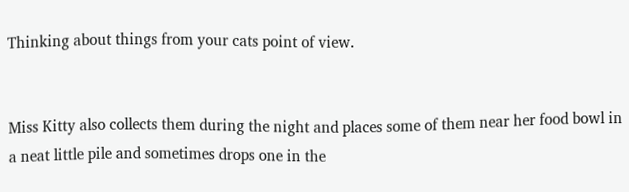Thinking about things from your cats point of view.


Miss Kitty also collects them during the night and places some of them near her food bowl in a neat little pile and sometimes drops one in the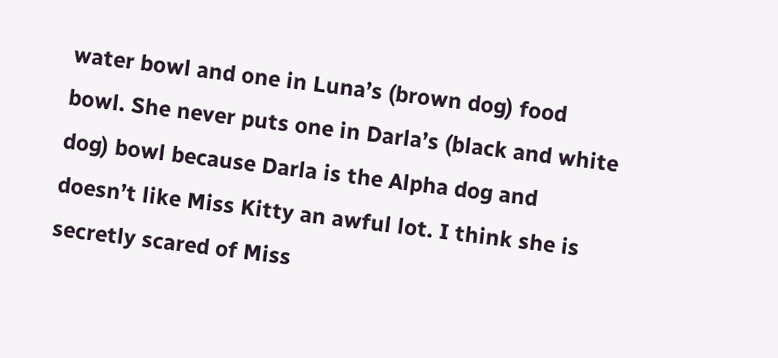water bowl and one in Luna’s (brown dog) food bowl. She never puts one in Darla’s (black and white dog) bowl because Darla is the Alpha dog and doesn’t like Miss Kitty an awful lot. I think she is secretly scared of Miss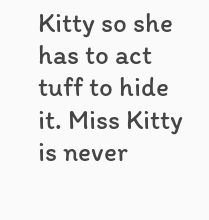Kitty so she has to act tuff to hide it. Miss Kitty is never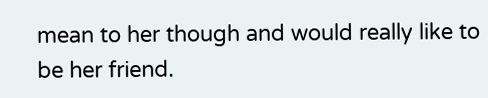mean to her though and would really like to be her friend.